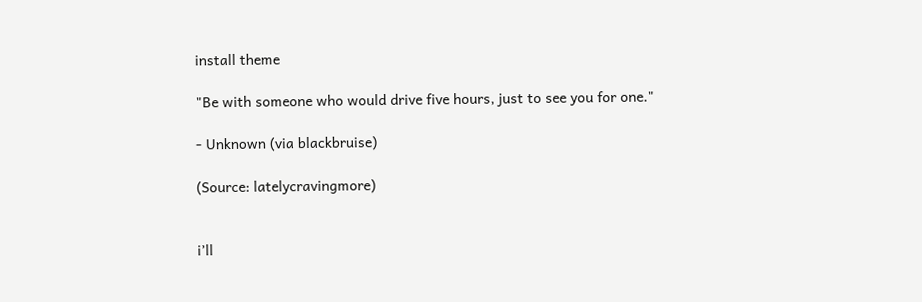install theme

"Be with someone who would drive five hours, just to see you for one."

- Unknown (via blackbruise)

(Source: latelycravingmore)


i’ll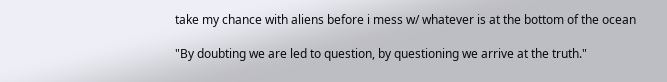take my chance with aliens before i mess w/ whatever is at the bottom of the ocean

"By doubting we are led to question, by questioning we arrive at the truth."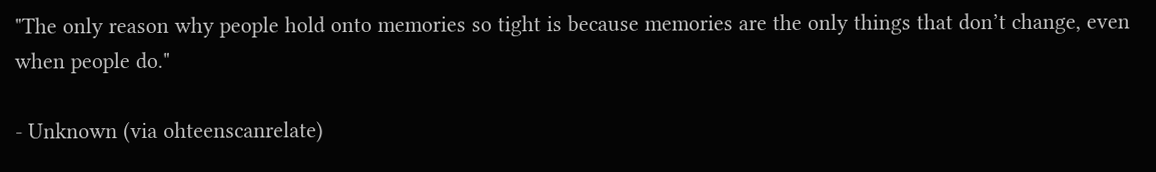"The only reason why people hold onto memories so tight is because memories are the only things that don’t change, even when people do."

- Unknown (via ohteenscanrelate)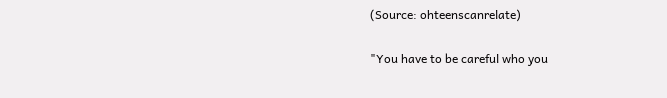(Source: ohteenscanrelate)

"You have to be careful who you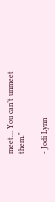meet… You can’t unmeet them."

- Jodi Lynn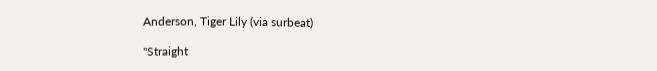Anderson, Tiger Lily (via surbeat)

"Straight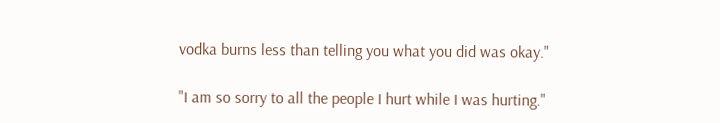vodka burns less than telling you what you did was okay."

"I am so sorry to all the people I hurt while I was hurting."